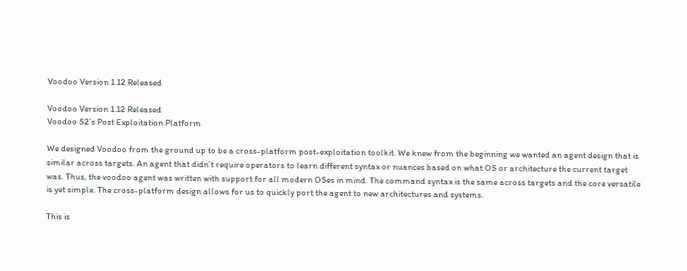Voodoo Version 1.12 Released

Voodoo Version 1.12 Released
Voodoo S2’s Post Exploitation Platform

We designed Voodoo from the ground up to be a cross-platform post-exploitation toolkit. We knew from the beginning we wanted an agent design that is similar across targets. An agent that didn’t require operators to learn different syntax or nuances based on what OS or architecture the current target was. Thus, the voodoo agent was written with support for all modern OSes in mind. The command syntax is the same across targets and the core versatile is yet simple. The cross-platform design allows for us to quickly port the agent to new architectures and systems.

This is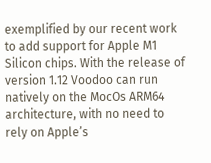exemplified by our recent work to add support for Apple M1 Silicon chips. With the release of version 1.12 Voodoo can run natively on the MocOs ARM64 architecture, with no need to rely on Apple’s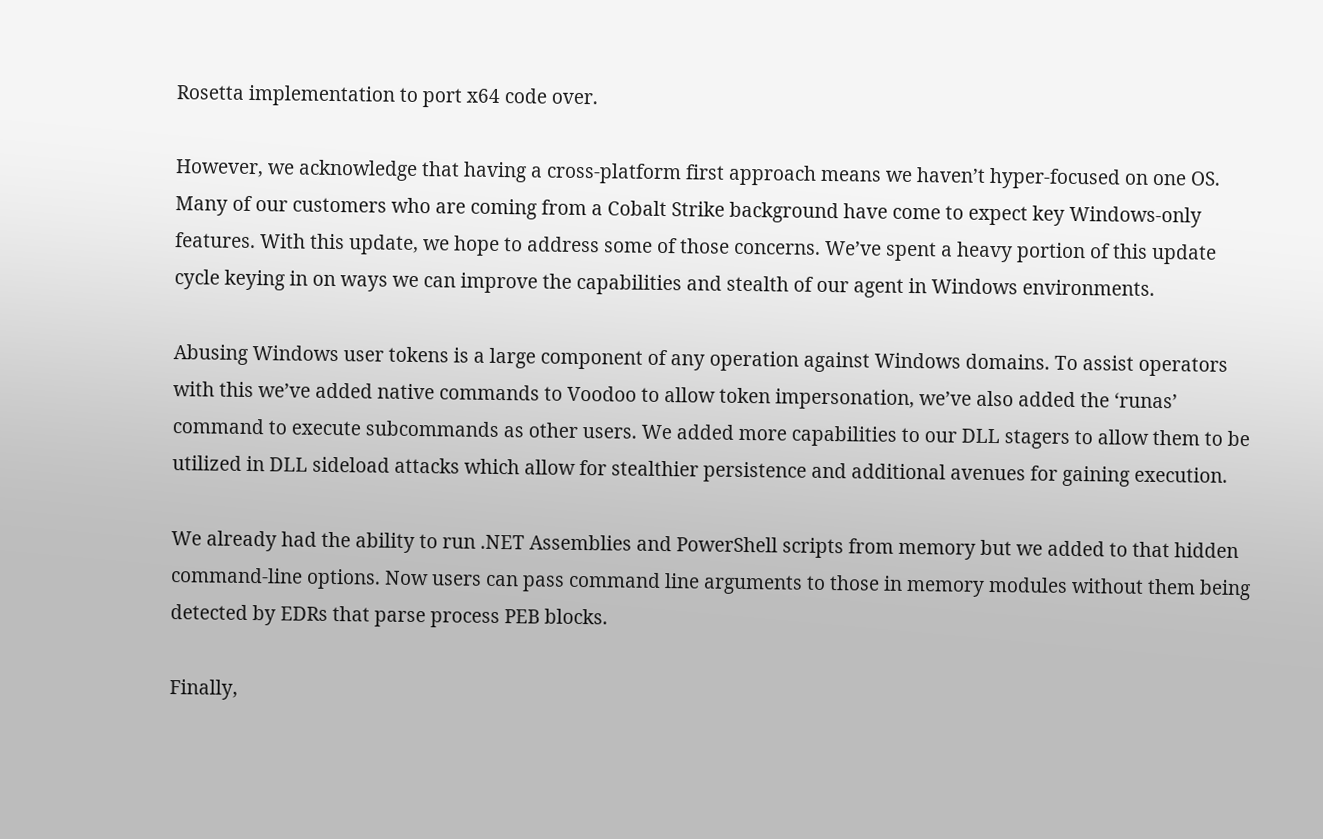Rosetta implementation to port x64 code over.

However, we acknowledge that having a cross-platform first approach means we haven’t hyper-focused on one OS. Many of our customers who are coming from a Cobalt Strike background have come to expect key Windows-only features. With this update, we hope to address some of those concerns. We’ve spent a heavy portion of this update cycle keying in on ways we can improve the capabilities and stealth of our agent in Windows environments.

Abusing Windows user tokens is a large component of any operation against Windows domains. To assist operators with this we’ve added native commands to Voodoo to allow token impersonation, we’ve also added the ‘runas’ command to execute subcommands as other users. We added more capabilities to our DLL stagers to allow them to be utilized in DLL sideload attacks which allow for stealthier persistence and additional avenues for gaining execution.

We already had the ability to run .NET Assemblies and PowerShell scripts from memory but we added to that hidden command-line options. Now users can pass command line arguments to those in memory modules without them being detected by EDRs that parse process PEB blocks.

Finally,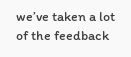we’ve taken a lot of the feedback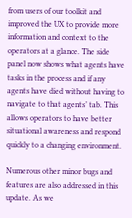from users of our toolkit and improved the UX to provide more information and context to the operators at a glance. The side panel now shows what agents have tasks in the process and if any agents have died without having to navigate to that agents’ tab. This allows operators to have better situational awareness and respond quickly to a changing environment.

Numerous other minor bugs and features are also addressed in this update. As we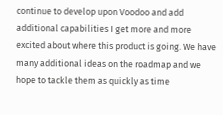continue to develop upon Voodoo and add additional capabilities I get more and more excited about where this product is going. We have many additional ideas on the roadmap and we hope to tackle them as quickly as time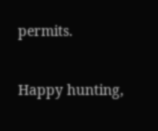permits.

Happy hunting,